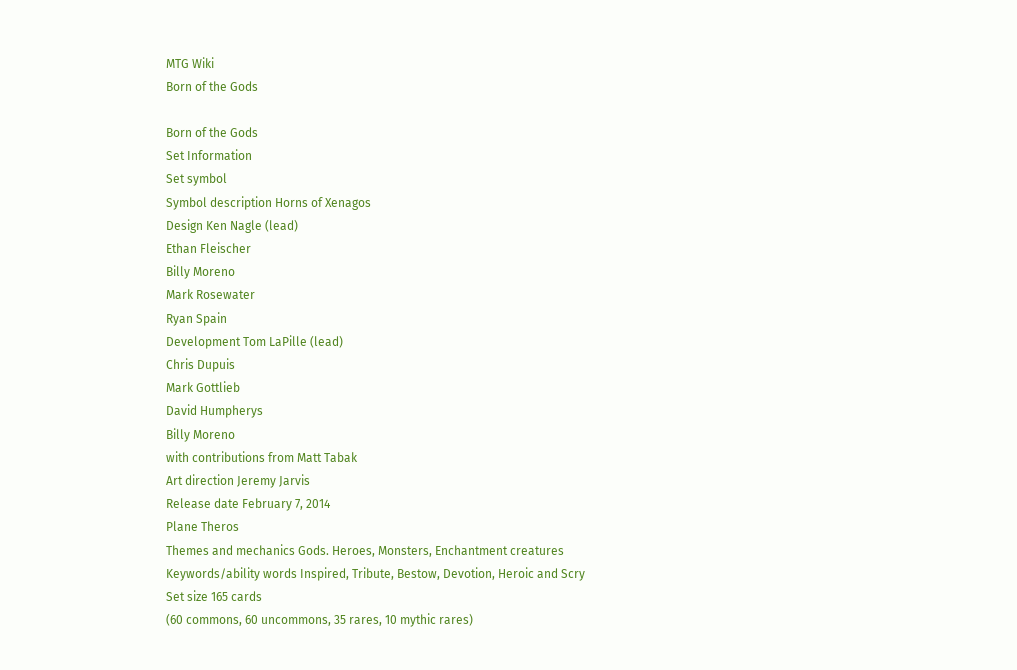MTG Wiki
Born of the Gods

Born of the Gods
Set Information
Set symbol
Symbol description Horns of Xenagos
Design Ken Nagle (lead)
Ethan Fleischer
Billy Moreno
Mark Rosewater
Ryan Spain
Development Tom LaPille (lead)
Chris Dupuis
Mark Gottlieb
David Humpherys
Billy Moreno
with contributions from Matt Tabak
Art direction Jeremy Jarvis
Release date February 7, 2014
Plane Theros
Themes and mechanics Gods. Heroes, Monsters, Enchantment creatures
Keywords/ability words Inspired, Tribute, Bestow, Devotion, Heroic and Scry
Set size 165 cards
(60 commons, 60 uncommons, 35 rares, 10 mythic rares)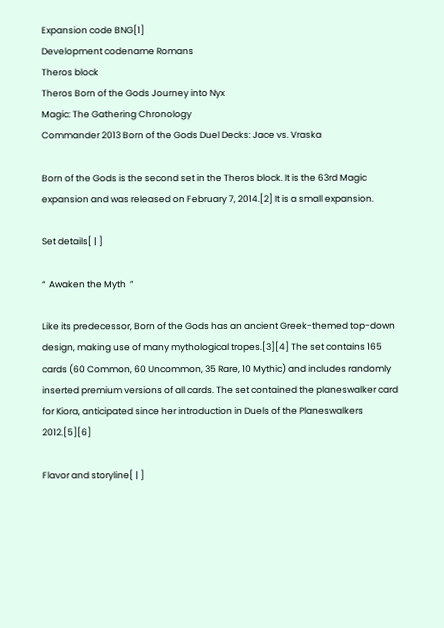Expansion code BNG[1]
Development codename Romans
Theros block
Theros Born of the Gods Journey into Nyx
Magic: The Gathering Chronology
Commander 2013 Born of the Gods Duel Decks: Jace vs. Vraska

Born of the Gods is the second set in the Theros block. It is the 63rd Magic expansion and was released on February 7, 2014.[2] It is a small expansion.

Set details[ | ]

“  Awaken the Myth  ”

Like its predecessor, Born of the Gods has an ancient Greek-themed top-down design, making use of many mythological tropes.[3][4] The set contains 165 cards (60 Common, 60 Uncommon, 35 Rare, 10 Mythic) and includes randomly inserted premium versions of all cards. The set contained the planeswalker card for Kiora, anticipated since her introduction in Duels of the Planeswalkers 2012.[5][6]

Flavor and storyline[ | ]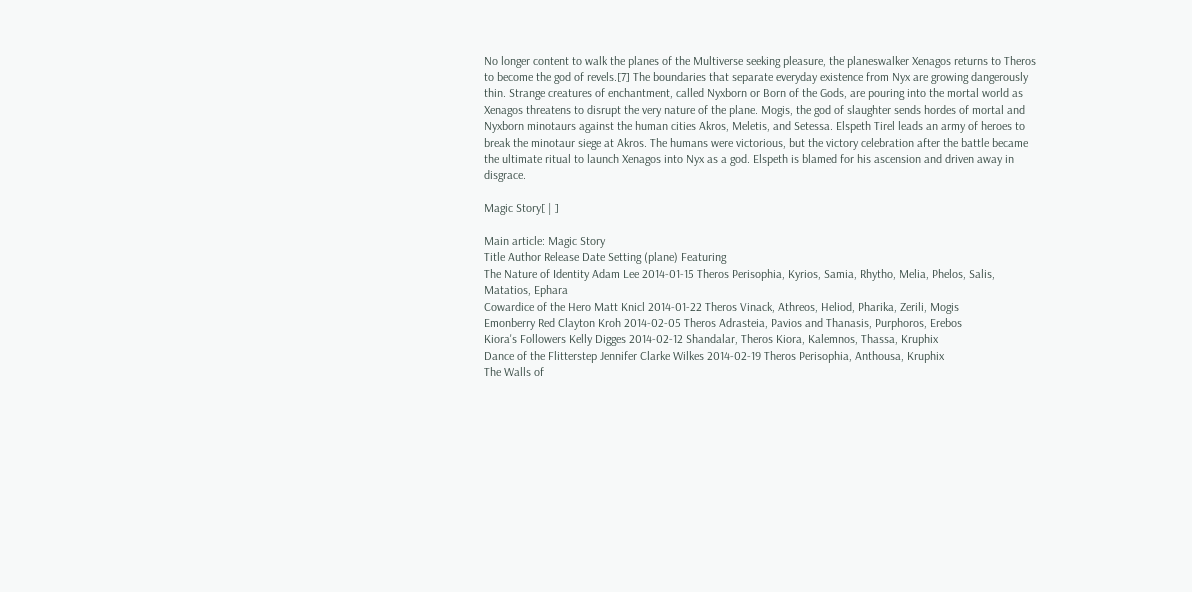No longer content to walk the planes of the Multiverse seeking pleasure, the planeswalker Xenagos returns to Theros to become the god of revels.[7] The boundaries that separate everyday existence from Nyx are growing dangerously thin. Strange creatures of enchantment, called Nyxborn or Born of the Gods, are pouring into the mortal world as Xenagos threatens to disrupt the very nature of the plane. Mogis, the god of slaughter sends hordes of mortal and Nyxborn minotaurs against the human cities Akros, Meletis, and Setessa. Elspeth Tirel leads an army of heroes to break the minotaur siege at Akros. The humans were victorious, but the victory celebration after the battle became the ultimate ritual to launch Xenagos into Nyx as a god. Elspeth is blamed for his ascension and driven away in disgrace.

Magic Story[ | ]

Main article: Magic Story
Title Author Release Date Setting (plane) Featuring
The Nature of Identity Adam Lee 2014-01-15 Theros Perisophia, Kyrios, Samia, Rhytho, Melia, Phelos, Salis, Matatios, Ephara
Cowardice of the Hero Matt Knicl 2014-01-22 Theros Vinack, Athreos, Heliod, Pharika, Zerili, Mogis
Emonberry Red Clayton Kroh 2014-02-05 Theros Adrasteia, Pavios and Thanasis, Purphoros, Erebos
Kiora's Followers Kelly Digges 2014-02-12 Shandalar, Theros Kiora, Kalemnos, Thassa, Kruphix
Dance of the Flitterstep Jennifer Clarke Wilkes 2014-02-19 Theros Perisophia, Anthousa, Kruphix
The Walls of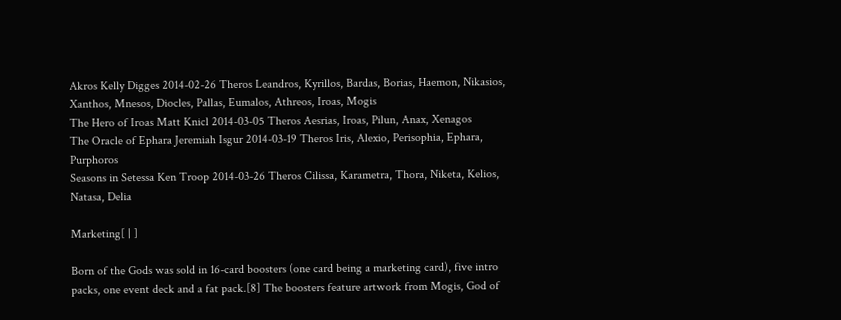Akros Kelly Digges 2014-02-26 Theros Leandros, Kyrillos, Bardas, Borias, Haemon, Nikasios, Xanthos, Mnesos, Diocles, Pallas, Eumalos, Athreos, Iroas, Mogis
The Hero of Iroas Matt Knicl 2014-03-05 Theros Aesrias, Iroas, Pilun, Anax, Xenagos
The Oracle of Ephara Jeremiah Isgur 2014-03-19 Theros Iris, Alexio, Perisophia, Ephara, Purphoros
Seasons in Setessa Ken Troop 2014-03-26 Theros Cilissa, Karametra, Thora, Niketa, Kelios, Natasa, Delia

Marketing[ | ]

Born of the Gods was sold in 16-card boosters (one card being a marketing card), five intro packs, one event deck and a fat pack.[8] The boosters feature artwork from Mogis, God of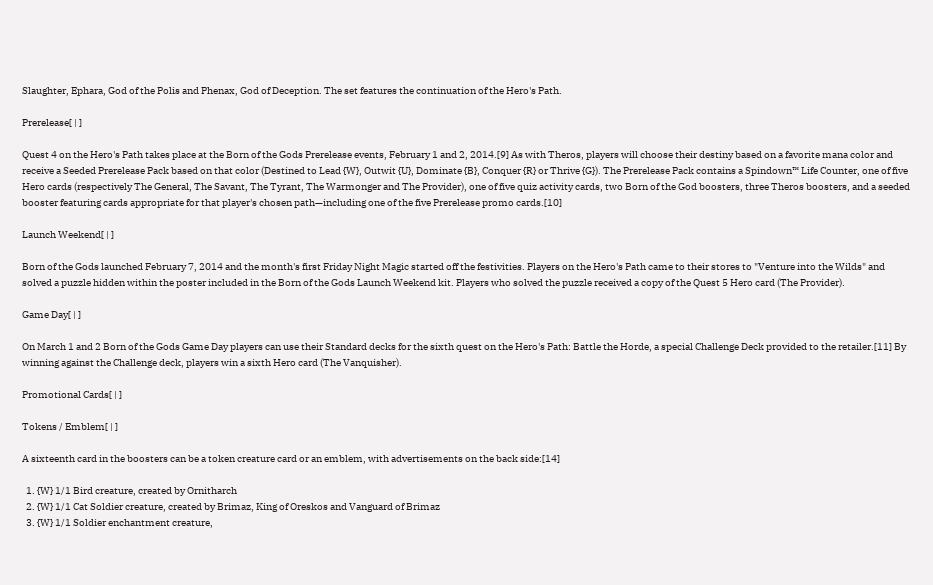Slaughter, Ephara, God of the Polis and Phenax, God of Deception. The set features the continuation of the Hero's Path.

Prerelease[ | ]

Quest 4 on the Hero's Path takes place at the Born of the Gods Prerelease events, February 1 and 2, 2014.[9] As with Theros, players will choose their destiny based on a favorite mana color and receive a Seeded Prerelease Pack based on that color (Destined to Lead {W}, Outwit {U}, Dominate {B}, Conquer {R} or Thrive {G}). The Prerelease Pack contains a Spindown™ Life Counter, one of five Hero cards (respectively The General, The Savant, The Tyrant, The Warmonger and The Provider), one of five quiz activity cards, two Born of the God boosters, three Theros boosters, and a seeded booster featuring cards appropriate for that player's chosen path—including one of the five Prerelease promo cards.[10]

Launch Weekend[ | ]

Born of the Gods launched February 7, 2014 and the month's first Friday Night Magic started off the festivities. Players on the Hero's Path came to their stores to "Venture into the Wilds" and solved a puzzle hidden within the poster included in the Born of the Gods Launch Weekend kit. Players who solved the puzzle received a copy of the Quest 5 Hero card (The Provider).

Game Day[ | ]

On March 1 and 2 Born of the Gods Game Day players can use their Standard decks for the sixth quest on the Hero's Path: Battle the Horde, a special Challenge Deck provided to the retailer.[11] By winning against the Challenge deck, players win a sixth Hero card (The Vanquisher).

Promotional Cards[ | ]

Tokens / Emblem[ | ]

A sixteenth card in the boosters can be a token creature card or an emblem, with advertisements on the back side:[14]

  1. {W} 1/1 Bird creature, created by Ornitharch
  2. {W} 1/1 Cat Soldier creature, created by Brimaz, King of Oreskos and Vanguard of Brimaz
  3. {W} 1/1 Soldier enchantment creature,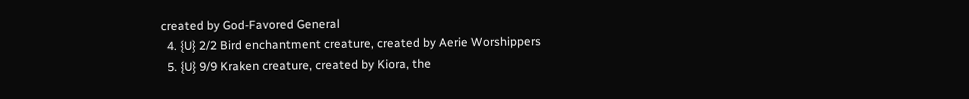created by God-Favored General
  4. {U} 2/2 Bird enchantment creature, created by Aerie Worshippers
  5. {U} 9/9 Kraken creature, created by Kiora, the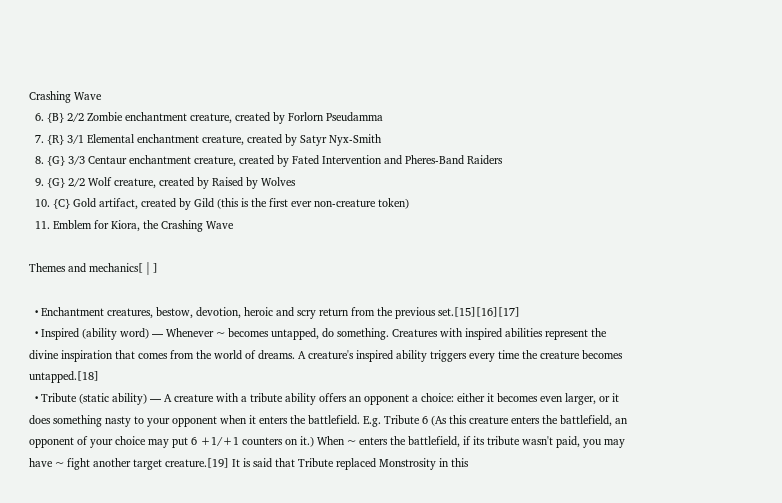Crashing Wave
  6. {B} 2/2 Zombie enchantment creature, created by Forlorn Pseudamma
  7. {R} 3/1 Elemental enchantment creature, created by Satyr Nyx-Smith
  8. {G} 3/3 Centaur enchantment creature, created by Fated Intervention and Pheres-Band Raiders
  9. {G} 2/2 Wolf creature, created by Raised by Wolves
  10. {C} Gold artifact, created by Gild (this is the first ever non-creature token)
  11. Emblem for Kiora, the Crashing Wave

Themes and mechanics[ | ]

  • Enchantment creatures, bestow, devotion, heroic and scry return from the previous set.[15][16][17]
  • Inspired (ability word) — Whenever ~ becomes untapped, do something. Creatures with inspired abilities represent the divine inspiration that comes from the world of dreams. A creature's inspired ability triggers every time the creature becomes untapped.[18]
  • Tribute (static ability) — A creature with a tribute ability offers an opponent a choice: either it becomes even larger, or it does something nasty to your opponent when it enters the battlefield. E.g. Tribute 6 (As this creature enters the battlefield, an opponent of your choice may put 6 +1/+1 counters on it.) When ~ enters the battlefield, if its tribute wasn't paid, you may have ~ fight another target creature.[19] It is said that Tribute replaced Monstrosity in this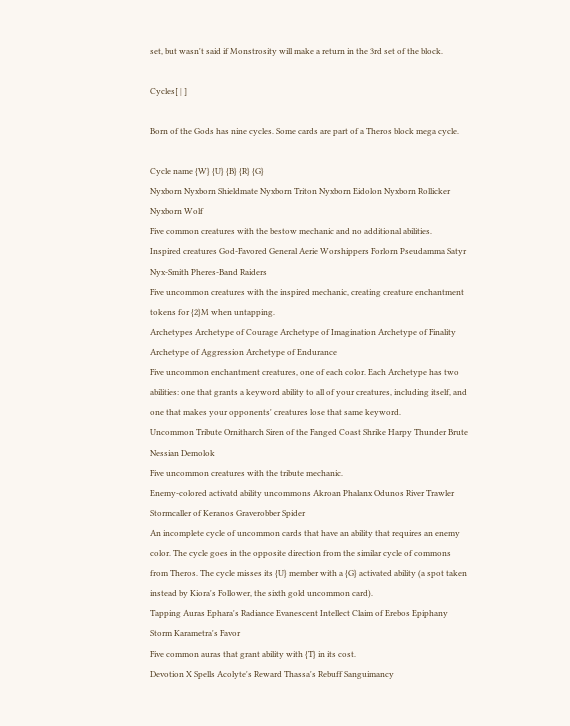set, but wasn't said if Monstrosity will make a return in the 3rd set of the block.

Cycles[ | ]

Born of the Gods has nine cycles. Some cards are part of a Theros block mega cycle.

Cycle name {W} {U} {B} {R} {G}
Nyxborn Nyxborn Shieldmate Nyxborn Triton Nyxborn Eidolon Nyxborn Rollicker Nyxborn Wolf
Five common creatures with the bestow mechanic and no additional abilities.
Inspired creatures God-Favored General Aerie Worshippers Forlorn Pseudamma Satyr Nyx-Smith Pheres-Band Raiders
Five uncommon creatures with the inspired mechanic, creating creature enchantment tokens for {2}M when untapping.
Archetypes Archetype of Courage Archetype of Imagination Archetype of Finality Archetype of Aggression Archetype of Endurance
Five uncommon enchantment creatures, one of each color. Each Archetype has two abilities: one that grants a keyword ability to all of your creatures, including itself, and one that makes your opponents' creatures lose that same keyword.
Uncommon Tribute Ornitharch Siren of the Fanged Coast Shrike Harpy Thunder Brute Nessian Demolok
Five uncommon creatures with the tribute mechanic.
Enemy-colored activatd ability uncommons Akroan Phalanx Odunos River Trawler Stormcaller of Keranos Graverobber Spider
An incomplete cycle of uncommon cards that have an ability that requires an enemy color. The cycle goes in the opposite direction from the similar cycle of commons from Theros. The cycle misses its {U} member with a {G} activated ability (a spot taken instead by Kiora's Follower, the sixth gold uncommon card).
Tapping Auras Ephara's Radiance Evanescent Intellect Claim of Erebos Epiphany Storm Karametra's Favor
Five common auras that grant ability with {T} in its cost.
Devotion X Spells Acolyte's Reward Thassa's Rebuff Sanguimancy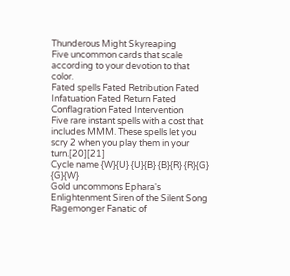Thunderous Might Skyreaping
Five uncommon cards that scale according to your devotion to that color.
Fated spells Fated Retribution Fated Infatuation Fated Return Fated Conflagration Fated Intervention
Five rare instant spells with a cost that includes MMM. These spells let you scry 2 when you play them in your turn.[20][21]
Cycle name {W}{U} {U}{B} {B}{R} {R}{G} {G}{W}
Gold uncommons Ephara's Enlightenment Siren of the Silent Song Ragemonger Fanatic of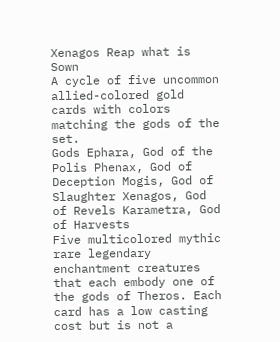Xenagos Reap what is Sown
A cycle of five uncommon allied-colored gold cards with colors matching the gods of the set.
Gods Ephara, God of the Polis Phenax, God of Deception Mogis, God of Slaughter Xenagos, God of Revels Karametra, God of Harvests
Five multicolored mythic rare legendary enchantment creatures that each embody one of the gods of Theros. Each card has a low casting cost but is not a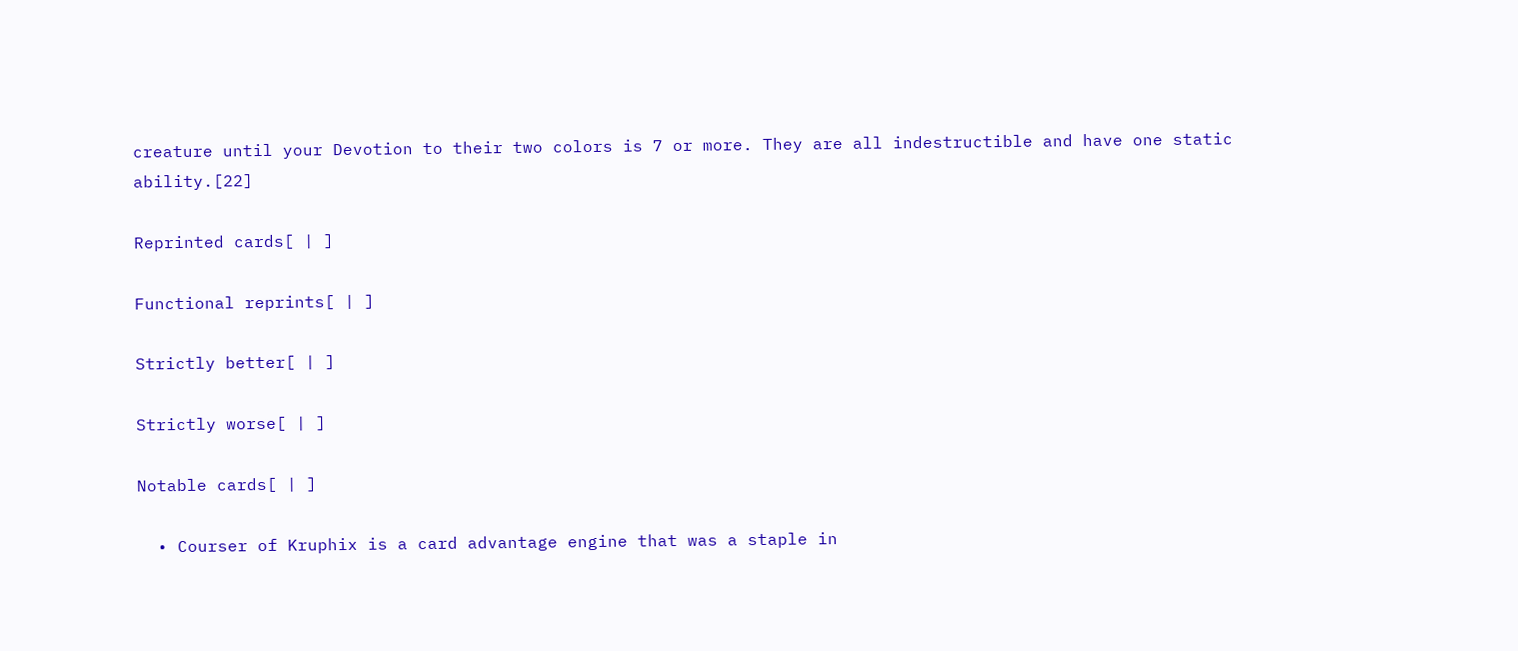creature until your Devotion to their two colors is 7 or more. They are all indestructible and have one static ability.[22]

Reprinted cards[ | ]

Functional reprints[ | ]

Strictly better[ | ]

Strictly worse[ | ]

Notable cards[ | ]

  • Courser of Kruphix is a card advantage engine that was a staple in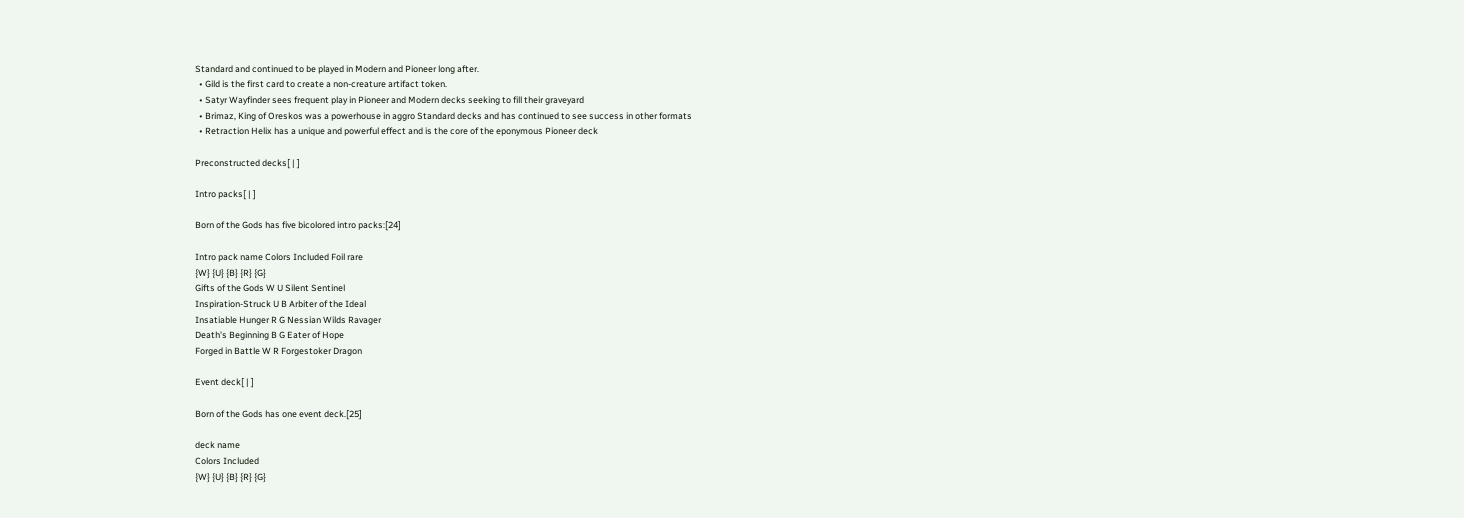Standard and continued to be played in Modern and Pioneer long after.
  • Gild is the first card to create a non-creature artifact token.
  • Satyr Wayfinder sees frequent play in Pioneer and Modern decks seeking to fill their graveyard
  • Brimaz, King of Oreskos was a powerhouse in aggro Standard decks and has continued to see success in other formats
  • Retraction Helix has a unique and powerful effect and is the core of the eponymous Pioneer deck

Preconstructed decks[ | ]

Intro packs[ | ]

Born of the Gods has five bicolored intro packs:[24]

Intro pack name Colors Included Foil rare
{W} {U} {B} {R} {G}
Gifts of the Gods W U Silent Sentinel
Inspiration-Struck U B Arbiter of the Ideal
Insatiable Hunger R G Nessian Wilds Ravager
Death's Beginning B G Eater of Hope
Forged in Battle W R Forgestoker Dragon

Event deck[ | ]

Born of the Gods has one event deck.[25]

deck name
Colors Included
{W} {U} {B} {R} {G}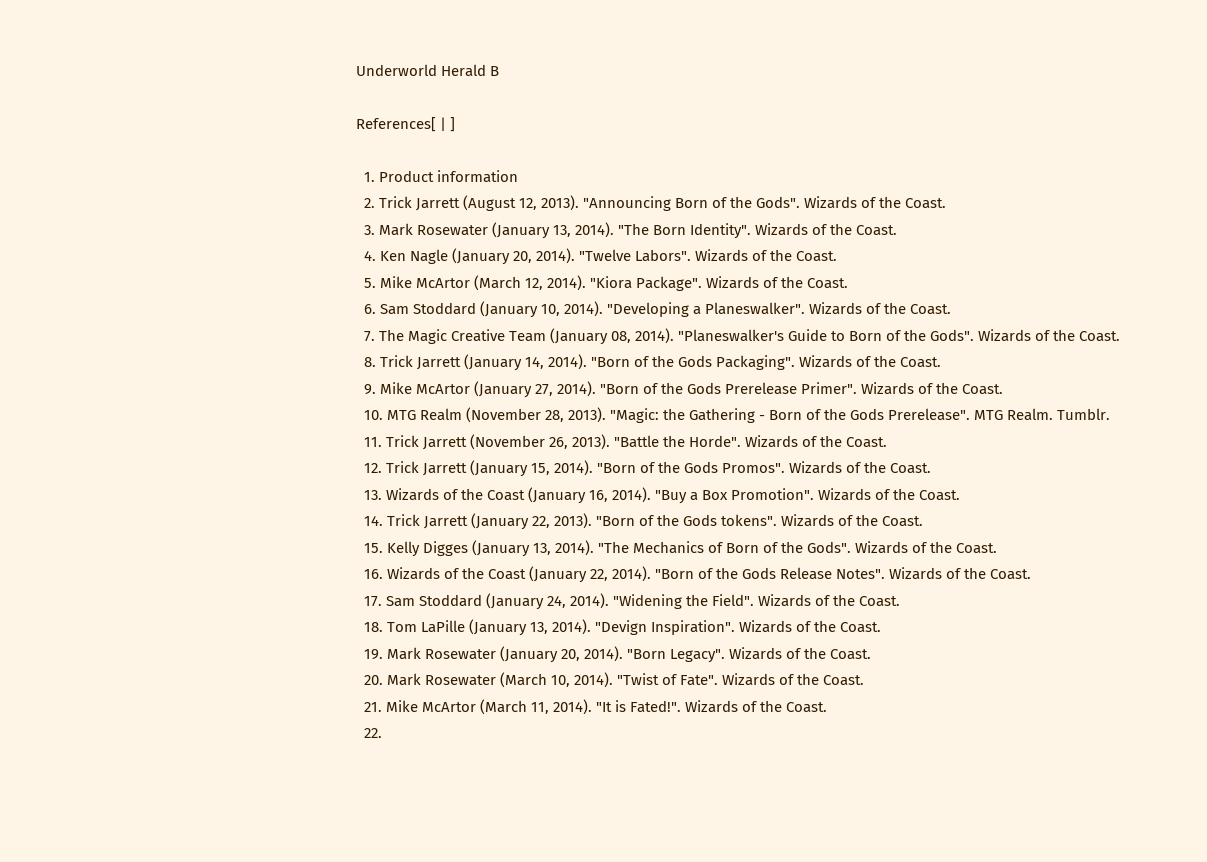Underworld Herald B

References[ | ]

  1. Product information
  2. Trick Jarrett (August 12, 2013). "Announcing Born of the Gods". Wizards of the Coast.
  3. Mark Rosewater (January 13, 2014). "The Born Identity". Wizards of the Coast.
  4. Ken Nagle (January 20, 2014). "Twelve Labors". Wizards of the Coast.
  5. Mike McArtor (March 12, 2014). "Kiora Package". Wizards of the Coast.
  6. Sam Stoddard (January 10, 2014). "Developing a Planeswalker". Wizards of the Coast.
  7. The Magic Creative Team (January 08, 2014). "Planeswalker's Guide to Born of the Gods". Wizards of the Coast.
  8. Trick Jarrett (January 14, 2014). "Born of the Gods Packaging". Wizards of the Coast.
  9. Mike McArtor (January 27, 2014). "Born of the Gods Prerelease Primer". Wizards of the Coast.
  10. MTG Realm (November 28, 2013). "Magic: the Gathering - Born of the Gods Prerelease". MTG Realm. Tumblr.
  11. Trick Jarrett (November 26, 2013). "Battle the Horde". Wizards of the Coast.
  12. Trick Jarrett (January 15, 2014). "Born of the Gods Promos". Wizards of the Coast.
  13. Wizards of the Coast (January 16, 2014). "Buy a Box Promotion". Wizards of the Coast.
  14. Trick Jarrett (January 22, 2013). "Born of the Gods tokens". Wizards of the Coast.
  15. Kelly Digges (January 13, 2014). "The Mechanics of Born of the Gods". Wizards of the Coast.
  16. Wizards of the Coast (January 22, 2014). "Born of the Gods Release Notes". Wizards of the Coast.
  17. Sam Stoddard (January 24, 2014). "Widening the Field". Wizards of the Coast.
  18. Tom LaPille (January 13, 2014). "Devign Inspiration". Wizards of the Coast.
  19. Mark Rosewater (January 20, 2014). "Born Legacy". Wizards of the Coast.
  20. Mark Rosewater (March 10, 2014). "Twist of Fate". Wizards of the Coast.
  21. Mike McArtor (March 11, 2014). "It is Fated!". Wizards of the Coast.
  22.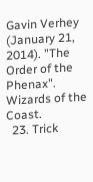Gavin Verhey (January 21, 2014). "The Order of the Phenax". Wizards of the Coast.
  23. Trick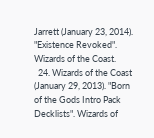Jarrett (January 23, 2014). "Existence Revoked". Wizards of the Coast.
  24. Wizards of the Coast (January 29, 2013). "Born of the Gods Intro Pack Decklists". Wizards of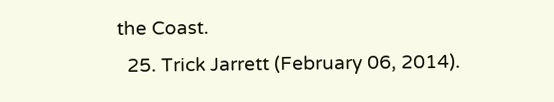the Coast.
  25. Trick Jarrett (February 06, 2014).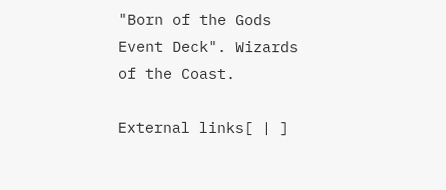"Born of the Gods Event Deck". Wizards of the Coast.

External links[ | ]